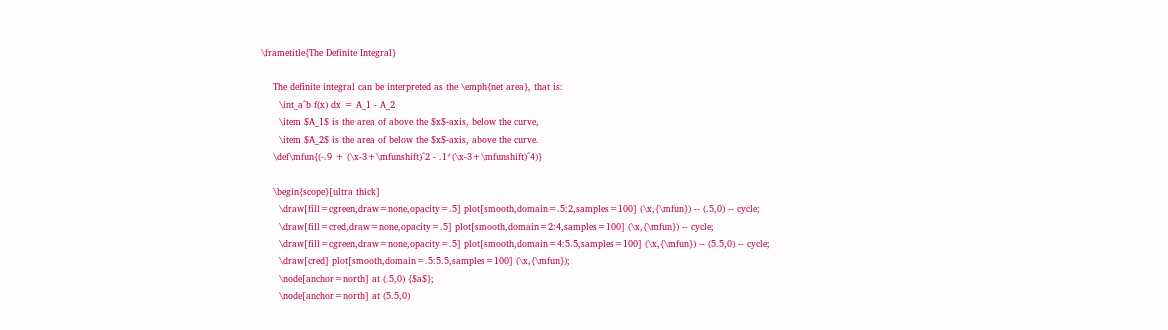\frametitle{The Definite Integral}

    The definite integral can be interpreted as the \emph{net area}, that is:
      \int_a^b f(x) dx = A_1 - A_2
      \item $A_1$ is the area of above the $x$-axis, below the curve,
      \item $A_2$ is the area of below the $x$-axis, above the curve.
    \def\mfun{(-.9 + (\x-3+\mfunshift)^2 - .1*(\x-3+\mfunshift)^4)}

    \begin{scope}[ultra thick]
      \draw[fill=cgreen,draw=none,opacity=.5] plot[smooth,domain=.5:2,samples=100] (\x,{\mfun}) -- (.5,0) -- cycle;
      \draw[fill=cred,draw=none,opacity=.5] plot[smooth,domain=2:4,samples=100] (\x,{\mfun}) -- cycle;
      \draw[fill=cgreen,draw=none,opacity=.5] plot[smooth,domain=4:5.5,samples=100] (\x,{\mfun}) -- (5.5,0) -- cycle;
      \draw[cred] plot[smooth,domain=.5:5.5,samples=100] (\x,{\mfun});
      \node[anchor=north] at (.5,0) {$a$};
      \node[anchor=north] at (5.5,0)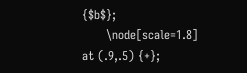{$b$};
      \node[scale=1.8] at (.9,.5) {+};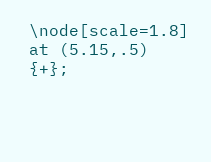\node[scale=1.8] at (5.15,.5) {+};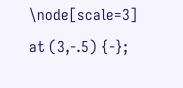\node[scale=3] at (3,-.5) {-};